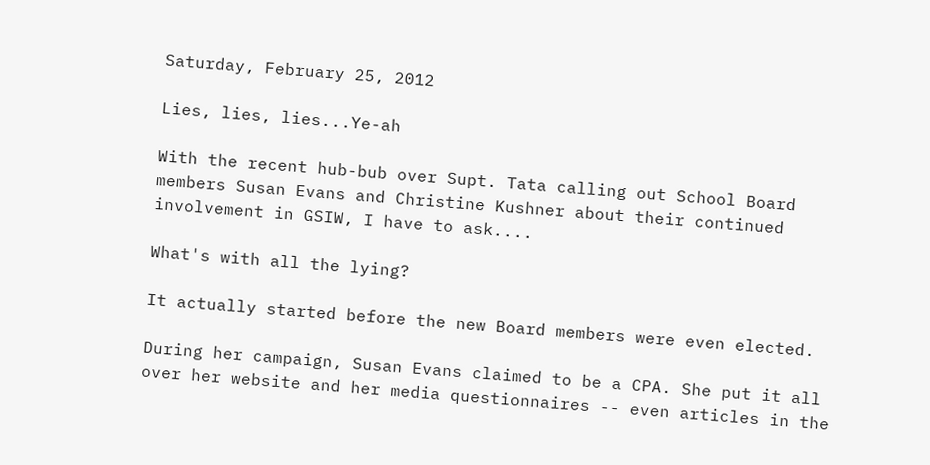Saturday, February 25, 2012

Lies, lies, lies...Ye-ah

With the recent hub-bub over Supt. Tata calling out School Board members Susan Evans and Christine Kushner about their continued involvement in GSIW, I have to ask....

What's with all the lying?

It actually started before the new Board members were even elected.

During her campaign, Susan Evans claimed to be a CPA. She put it all over her website and her media questionnaires -- even articles in the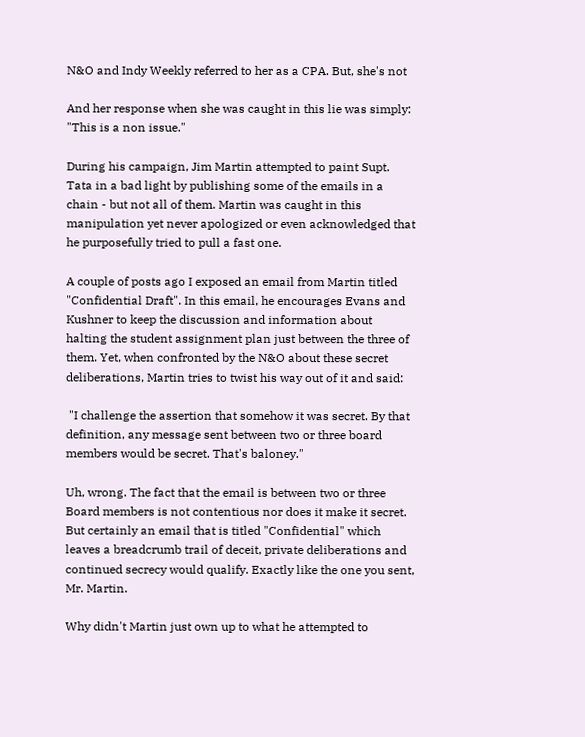N&O and Indy Weekly referred to her as a CPA. But, she's not

And her response when she was caught in this lie was simply: "This is a non issue."

During his campaign, Jim Martin attempted to paint Supt. Tata in a bad light by publishing some of the emails in a chain - but not all of them. Martin was caught in this manipulation yet never apologized or even acknowledged that he purposefully tried to pull a fast one.

A couple of posts ago I exposed an email from Martin titled "Confidential Draft". In this email, he encourages Evans and Kushner to keep the discussion and information about halting the student assignment plan just between the three of them. Yet, when confronted by the N&O about these secret deliberations, Martin tries to twist his way out of it and said:

 "I challenge the assertion that somehow it was secret. By that definition, any message sent between two or three board members would be secret. That's baloney."

Uh, wrong. The fact that the email is between two or three Board members is not contentious nor does it make it secret. But certainly an email that is titled "Confidential" which leaves a breadcrumb trail of deceit, private deliberations and continued secrecy would qualify. Exactly like the one you sent, Mr. Martin.

Why didn't Martin just own up to what he attempted to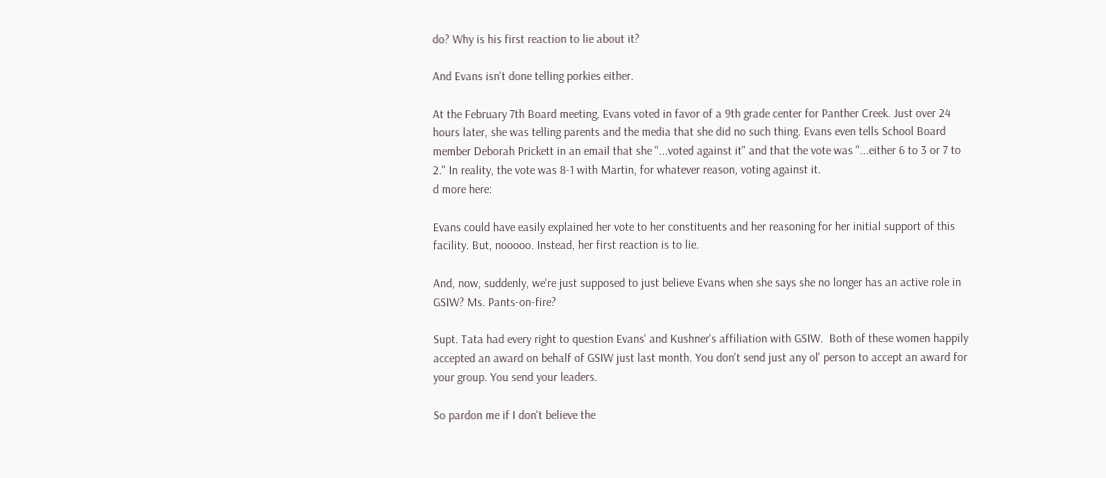do? Why is his first reaction to lie about it?

And Evans isn't done telling porkies either.

At the February 7th Board meeting, Evans voted in favor of a 9th grade center for Panther Creek. Just over 24 hours later, she was telling parents and the media that she did no such thing. Evans even tells School Board member Deborah Prickett in an email that she "...voted against it" and that the vote was "...either 6 to 3 or 7 to 2." In reality, the vote was 8-1 with Martin, for whatever reason, voting against it.
d more here:

Evans could have easily explained her vote to her constituents and her reasoning for her initial support of this facility. But, nooooo. Instead, her first reaction is to lie.

And, now, suddenly, we're just supposed to just believe Evans when she says she no longer has an active role in GSIW? Ms. Pants-on-fire?

Supt. Tata had every right to question Evans' and Kushner's affiliation with GSIW.  Both of these women happily accepted an award on behalf of GSIW just last month. You don't send just any ol' person to accept an award for your group. You send your leaders.

So pardon me if I don't believe the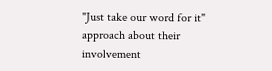"Just take our word for it" approach about their involvement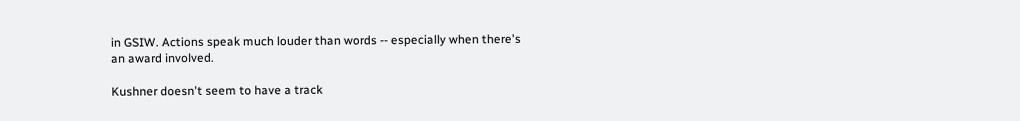in GSIW. Actions speak much louder than words -- especially when there's an award involved.

Kushner doesn't seem to have a track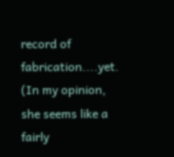record of fabrication....yet. (In my opinion, she seems like a fairly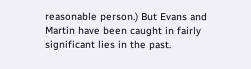reasonable person.) But Evans and Martin have been caught in fairly significant lies in the past.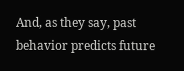And, as they say, past behavior predicts future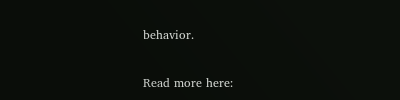behavior.

Read more here: